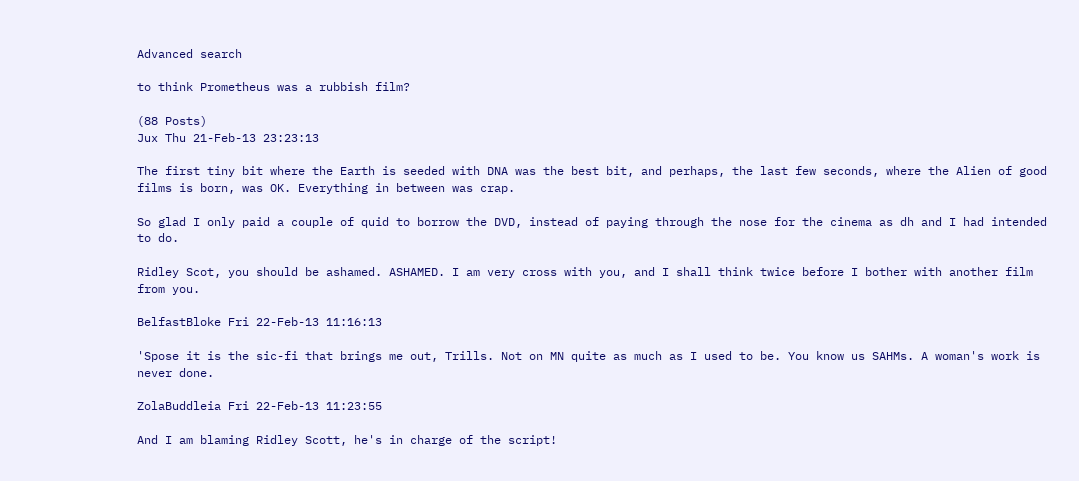Advanced search

to think Prometheus was a rubbish film?

(88 Posts)
Jux Thu 21-Feb-13 23:23:13

The first tiny bit where the Earth is seeded with DNA was the best bit, and perhaps, the last few seconds, where the Alien of good films is born, was OK. Everything in between was crap.

So glad I only paid a couple of quid to borrow the DVD, instead of paying through the nose for the cinema as dh and I had intended to do.

Ridley Scot, you should be ashamed. ASHAMED. I am very cross with you, and I shall think twice before I bother with another film from you.

BelfastBloke Fri 22-Feb-13 11:16:13

'Spose it is the sic-fi that brings me out, Trills. Not on MN quite as much as I used to be. You know us SAHMs. A woman's work is never done.

ZolaBuddleia Fri 22-Feb-13 11:23:55

And I am blaming Ridley Scott, he's in charge of the script!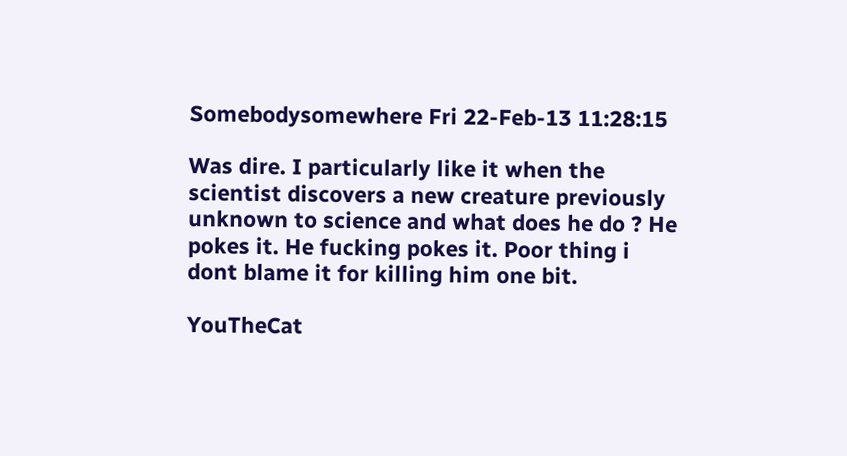Somebodysomewhere Fri 22-Feb-13 11:28:15

Was dire. I particularly like it when the scientist discovers a new creature previously unknown to science and what does he do ? He pokes it. He fucking pokes it. Poor thing i dont blame it for killing him one bit.

YouTheCat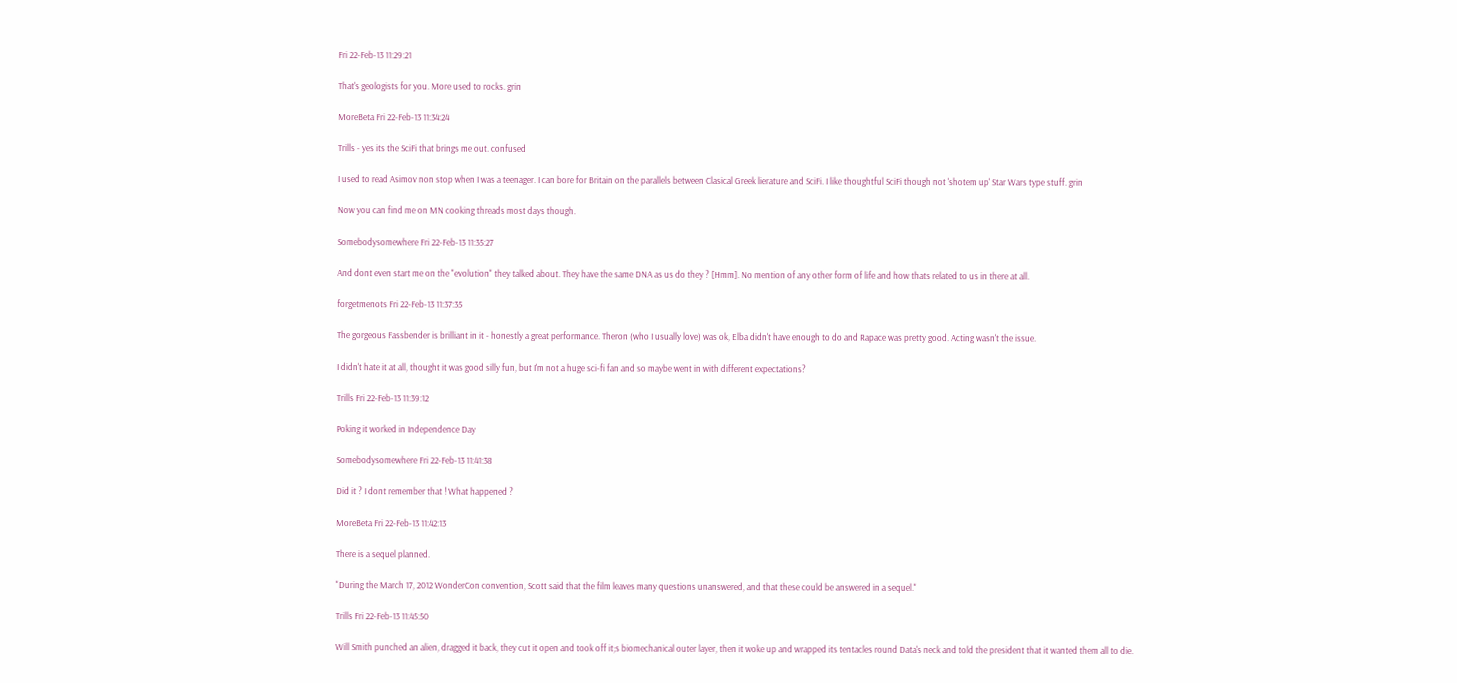Fri 22-Feb-13 11:29:21

That's geologists for you. More used to rocks. grin

MoreBeta Fri 22-Feb-13 11:34:24

Trills - yes its the SciFi that brings me out. confused

I used to read Asimov non stop when I was a teenager. I can bore for Britain on the parallels between Clasical Greek lierature and SciFi. I like thoughtful SciFi though not 'shotem up' Star Wars type stuff. grin

Now you can find me on MN cooking threads most days though.

Somebodysomewhere Fri 22-Feb-13 11:35:27

And dont even start me on the "evolution" they talked about. They have the same DNA as us do they ? [Hmm]. No mention of any other form of life and how thats related to us in there at all.

forgetmenots Fri 22-Feb-13 11:37:35

The gorgeous Fassbender is brilliant in it - honestly a great performance. Theron (who I usually love) was ok, Elba didn't have enough to do and Rapace was pretty good. Acting wasn't the issue.

I didn't hate it at all, thought it was good silly fun, but I'm not a huge sci-fi fan and so maybe went in with different expectations?

Trills Fri 22-Feb-13 11:39:12

Poking it worked in Independence Day

Somebodysomewhere Fri 22-Feb-13 11:41:38

Did it ? I dont remember that ! What happened ?

MoreBeta Fri 22-Feb-13 11:42:13

There is a sequel planned.

"During the March 17, 2012 WonderCon convention, Scott said that the film leaves many questions unanswered, and that these could be answered in a sequel."

Trills Fri 22-Feb-13 11:45:50

Will Smith punched an alien, dragged it back, they cut it open and took off it;s biomechanical outer layer, then it woke up and wrapped its tentacles round Data's neck and told the president that it wanted them all to die.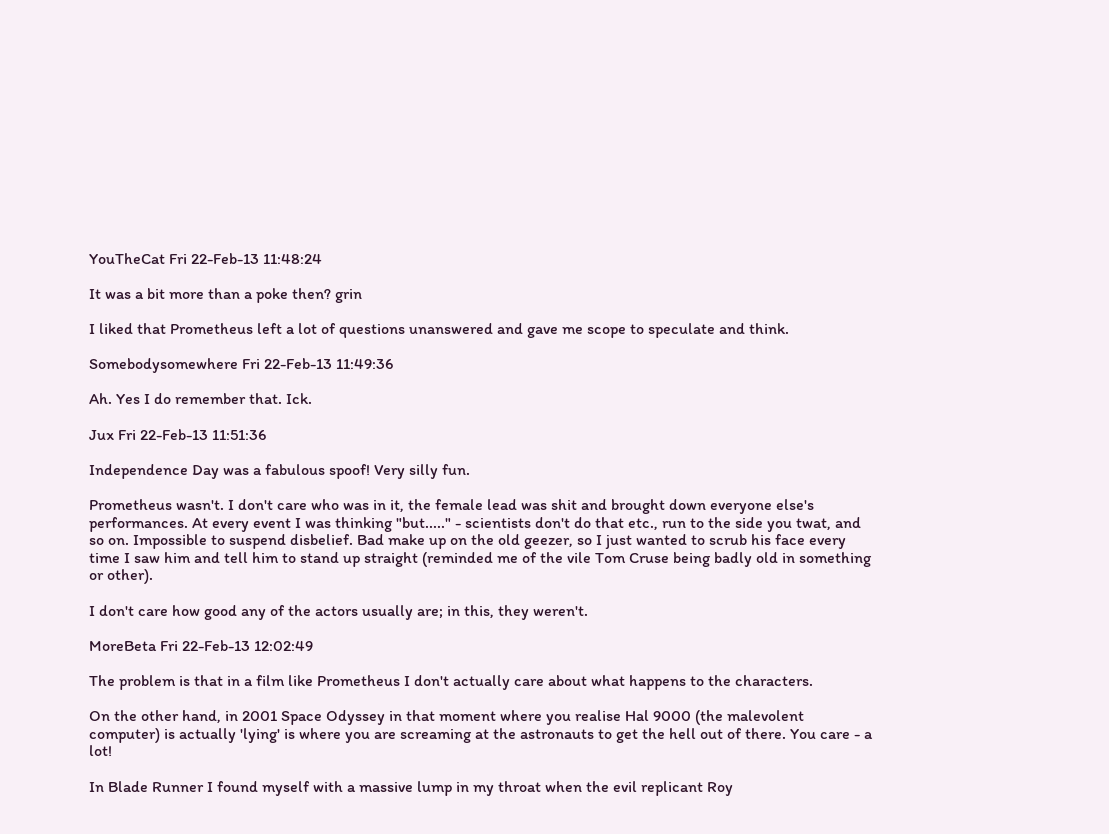YouTheCat Fri 22-Feb-13 11:48:24

It was a bit more than a poke then? grin

I liked that Prometheus left a lot of questions unanswered and gave me scope to speculate and think.

Somebodysomewhere Fri 22-Feb-13 11:49:36

Ah. Yes I do remember that. Ick.

Jux Fri 22-Feb-13 11:51:36

Independence Day was a fabulous spoof! Very silly fun.

Prometheus wasn't. I don't care who was in it, the female lead was shit and brought down everyone else's performances. At every event I was thinking "but....." - scientists don't do that etc., run to the side you twat, and so on. Impossible to suspend disbelief. Bad make up on the old geezer, so I just wanted to scrub his face every time I saw him and tell him to stand up straight (reminded me of the vile Tom Cruse being badly old in something or other).

I don't care how good any of the actors usually are; in this, they weren't.

MoreBeta Fri 22-Feb-13 12:02:49

The problem is that in a film like Prometheus I don't actually care about what happens to the characters.

On the other hand, in 2001 Space Odyssey in that moment where you realise Hal 9000 (the malevolent computer) is actually 'lying' is where you are screaming at the astronauts to get the hell out of there. You care - a lot!

In Blade Runner I found myself with a massive lump in my throat when the evil replicant Roy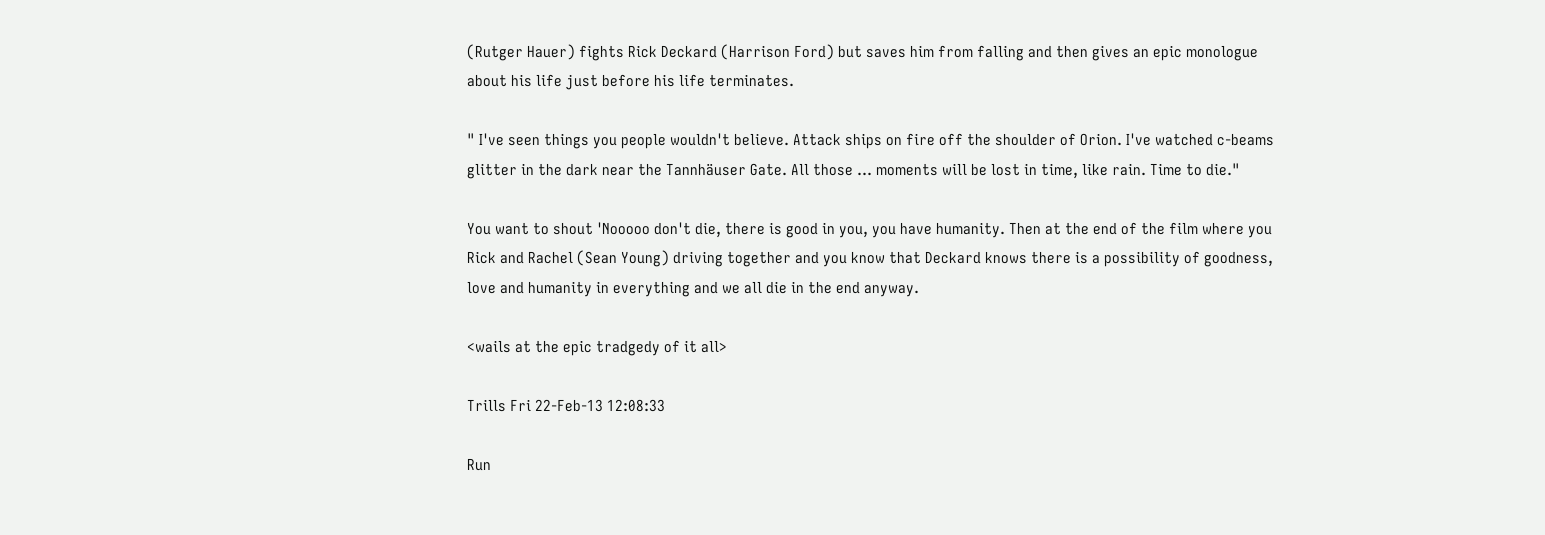(Rutger Hauer) fights Rick Deckard (Harrison Ford) but saves him from falling and then gives an epic monologue about his life just before his life terminates.

" I've seen things you people wouldn't believe. Attack ships on fire off the shoulder of Orion. I've watched c-beams glitter in the dark near the Tannhäuser Gate. All those ... moments will be lost in time, like rain. Time to die."

You want to shout 'Nooooo don't die, there is good in you, you have humanity. Then at the end of the film where you Rick and Rachel (Sean Young) driving together and you know that Deckard knows there is a possibility of goodness, love and humanity in everything and we all die in the end anyway.

<wails at the epic tradgedy of it all>

Trills Fri 22-Feb-13 12:08:33

Run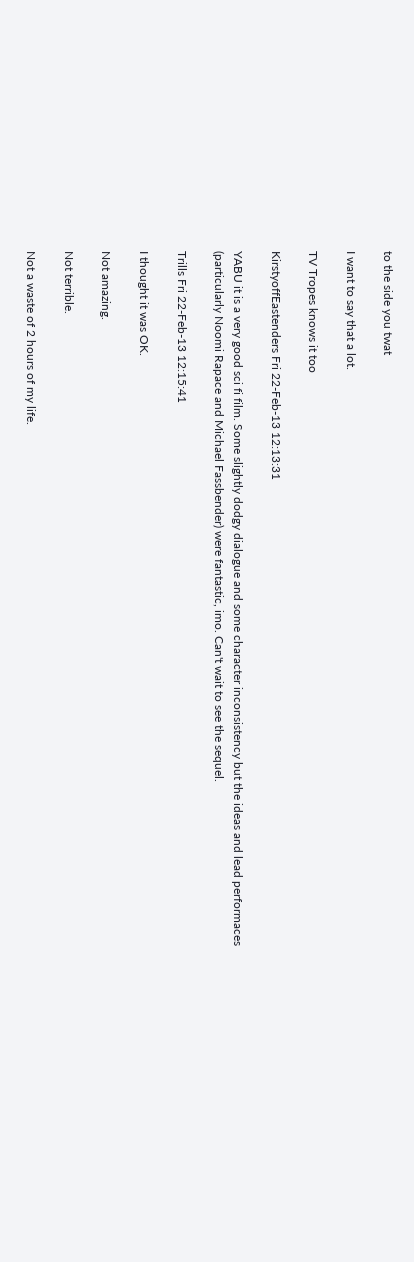to the side you twat

I want to say that a lot.

TV Tropes knows it too

KirstyoffEastenders Fri 22-Feb-13 12:13:31

YABU it is a very good sci fi film. Some slightly dodgy dialogue and some character inconsistency but the ideas and lead performaces (particularly Noomi Rapace and Michael Fassbender) were fantastic, imo. Can't wait to see the sequel.

Trills Fri 22-Feb-13 12:15:41

I thought it was OK.

Not amazing.

Not terrible.

Not a waste of 2 hours of my life.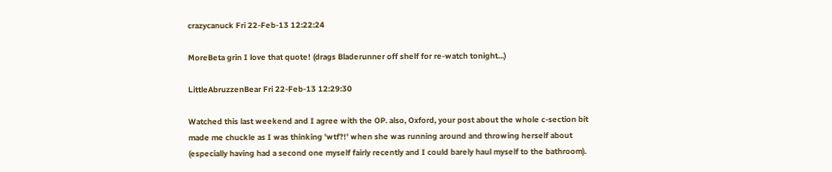crazycanuck Fri 22-Feb-13 12:22:24

MoreBeta grin I love that quote! (drags Bladerunner off shelf for re-watch tonight...)

LittleAbruzzenBear Fri 22-Feb-13 12:29:30

Watched this last weekend and I agree with the OP. also, Oxford, your post about the whole c-section bit made me chuckle as I was thinking 'wtf?!' when she was running around and throwing herself about (especially having had a second one myself fairly recently and I could barely haul myself to the bathroom).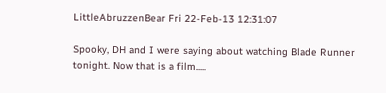LittleAbruzzenBear Fri 22-Feb-13 12:31:07

Spooky, DH and I were saying about watching Blade Runner tonight. Now that is a film.....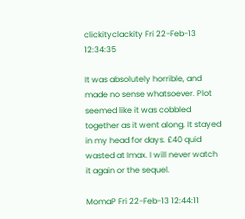clickityclackity Fri 22-Feb-13 12:34:35

It was absolutely horrible, and made no sense whatsoever. Plot seemed like it was cobbled together as it went along. It stayed in my head for days. £40 quid wasted at Imax. I will never watch it again or the sequel.

MomaP Fri 22-Feb-13 12:44:11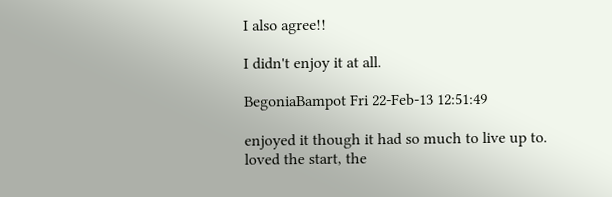I also agree!!

I didn't enjoy it at all.

BegoniaBampot Fri 22-Feb-13 12:51:49

enjoyed it though it had so much to live up to. loved the start, the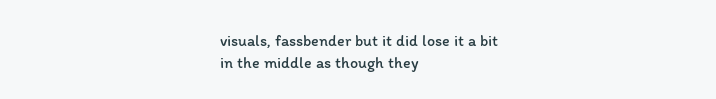visuals, fassbender but it did lose it a bit in the middle as though they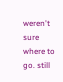weren't sure where to go. still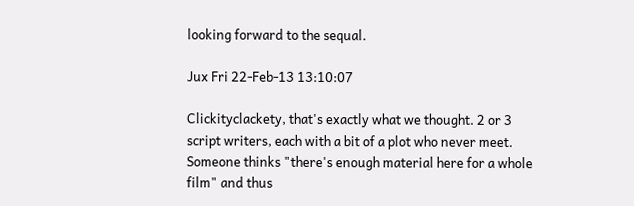looking forward to the sequal.

Jux Fri 22-Feb-13 13:10:07

Clickityclackety, that's exactly what we thought. 2 or 3 script writers, each with a bit of a plot who never meet. Someone thinks "there's enough material here for a whole film" and thus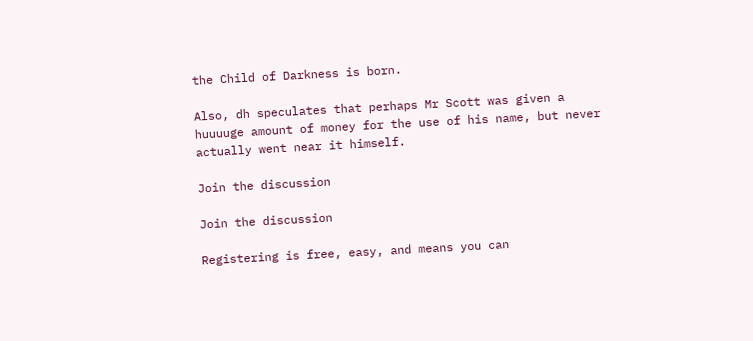the Child of Darkness is born.

Also, dh speculates that perhaps Mr Scott was given a huuuuge amount of money for the use of his name, but never actually went near it himself.

Join the discussion

Join the discussion

Registering is free, easy, and means you can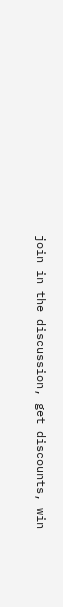join in the discussion, get discounts, win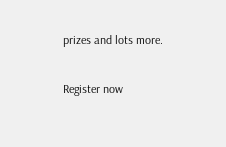prizes and lots more.

Register now